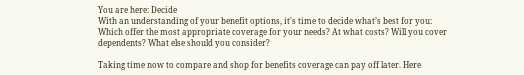You are here: Decide
With an understanding of your benefit options, it's time to decide what’s best for you:
Which offer the most appropriate coverage for your needs? At what costs? Will you cover dependents? What else should you consider?

Taking time now to compare and shop for benefits coverage can pay off later. Here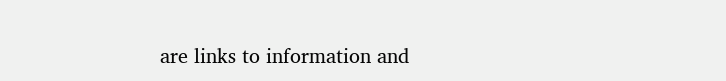are links to information and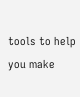tools to help you make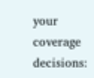your coverage decisions: